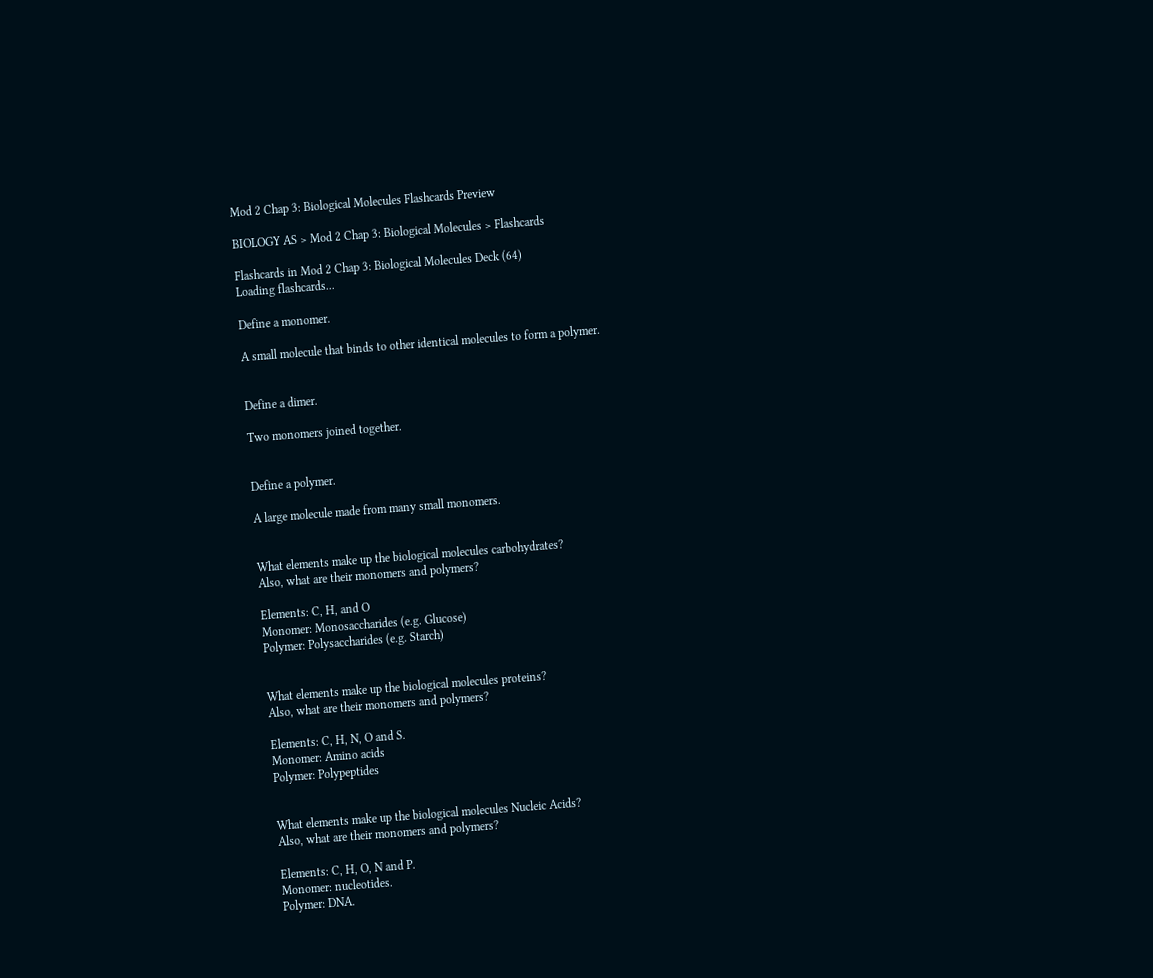Mod 2 Chap 3: Biological Molecules Flashcards Preview

BIOLOGY AS > Mod 2 Chap 3: Biological Molecules > Flashcards

Flashcards in Mod 2 Chap 3: Biological Molecules Deck (64)
Loading flashcards...

Define a monomer.

A small molecule that binds to other identical molecules to form a polymer.


Define a dimer.

Two monomers joined together.


Define a polymer.

A large molecule made from many small monomers.


What elements make up the biological molecules carbohydrates?
Also, what are their monomers and polymers?

Elements: C, H, and O
Monomer: Monosaccharides (e.g. Glucose)
Polymer: Polysaccharides (e.g. Starch)


What elements make up the biological molecules proteins?
Also, what are their monomers and polymers?

Elements: C, H, N, O and S.
Monomer: Amino acids
Polymer: Polypeptides


What elements make up the biological molecules Nucleic Acids?
Also, what are their monomers and polymers?

Elements: C, H, O, N and P.
Monomer: nucleotides.
Polymer: DNA.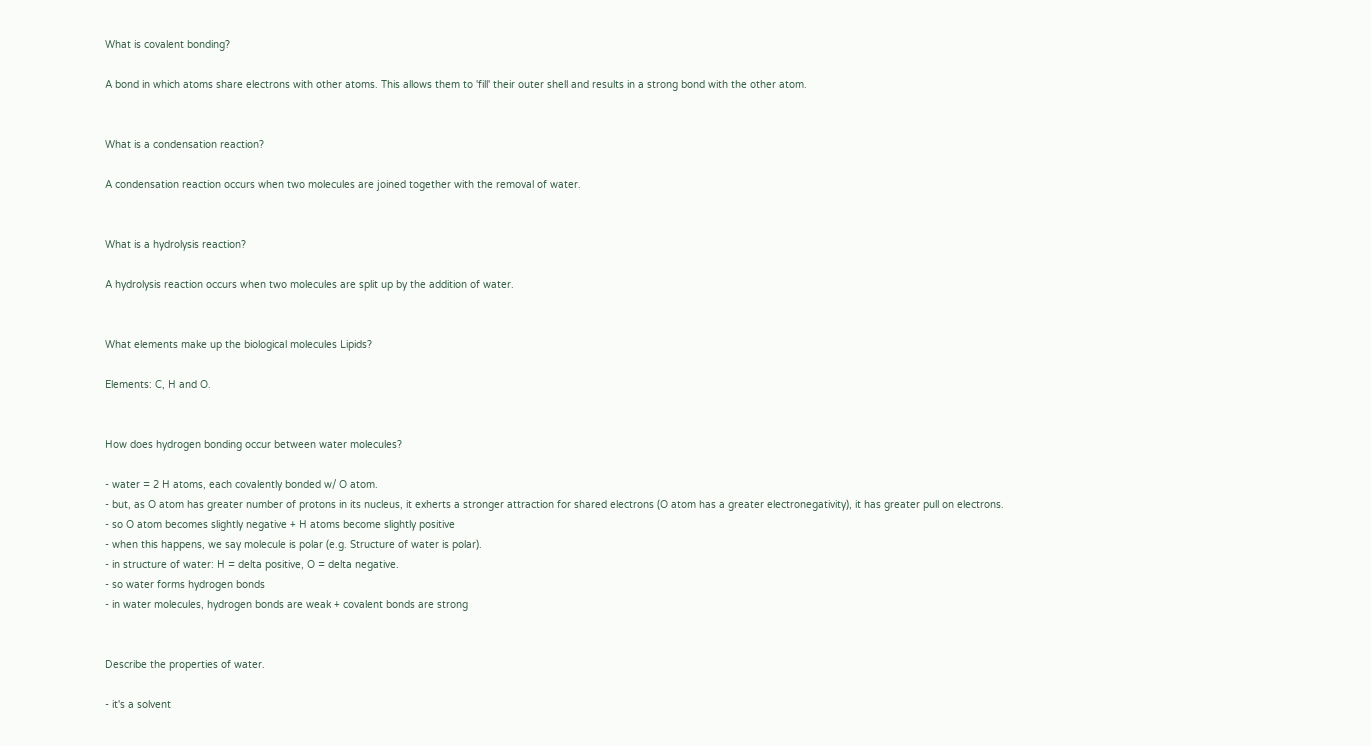What is covalent bonding?

A bond in which atoms share electrons with other atoms. This allows them to 'fill' their outer shell and results in a strong bond with the other atom.


What is a condensation reaction?

A condensation reaction occurs when two molecules are joined together with the removal of water.


What is a hydrolysis reaction?

A hydrolysis reaction occurs when two molecules are split up by the addition of water.


What elements make up the biological molecules Lipids?

Elements: C, H and O.


How does hydrogen bonding occur between water molecules?

- water = 2 H atoms, each covalently bonded w/ O atom.
- but, as O atom has greater number of protons in its nucleus, it exherts a stronger attraction for shared electrons (O atom has a greater electronegativity), it has greater pull on electrons.
- so O atom becomes slightly negative + H atoms become slightly positive
- when this happens, we say molecule is polar (e.g. Structure of water is polar).
- in structure of water: H = delta positive, O = delta negative.
- so water forms hydrogen bonds
- in water molecules, hydrogen bonds are weak + covalent bonds are strong


Describe the properties of water.

- it's a solvent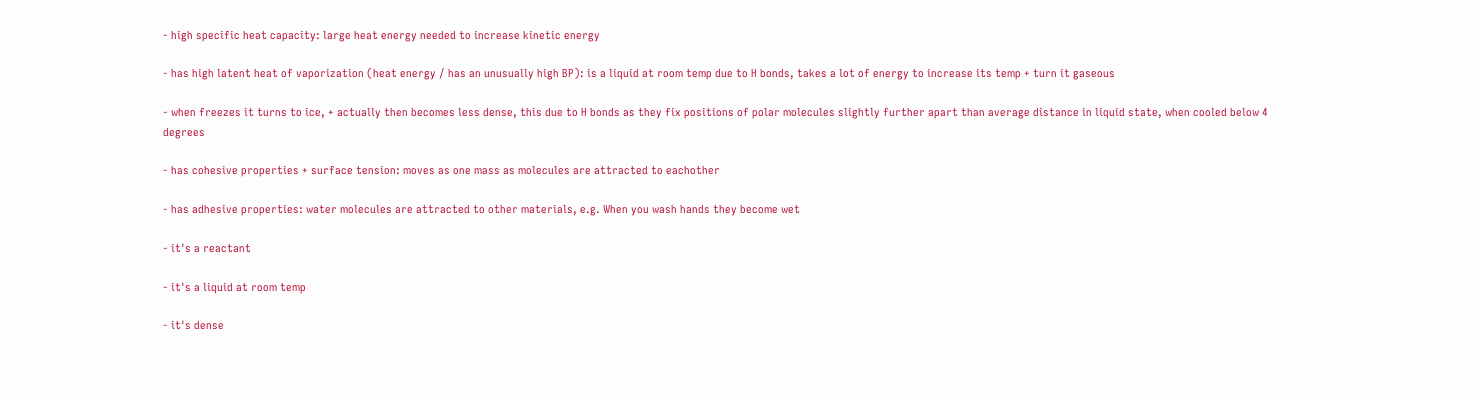- high specific heat capacity: large heat energy needed to increase kinetic energy

- has high latent heat of vaporization (heat energy / has an unusually high BP): is a liquid at room temp due to H bonds, takes a lot of energy to increase its temp + turn it gaseous

- when freezes it turns to ice, + actually then becomes less dense, this due to H bonds as they fix positions of polar molecules slightly further apart than average distance in liquid state, when cooled below 4 degrees

- has cohesive properties + surface tension: moves as one mass as molecules are attracted to eachother

- has adhesive properties: water molecules are attracted to other materials, e.g. When you wash hands they become wet

- it's a reactant

- it's a liquid at room temp

- it's dense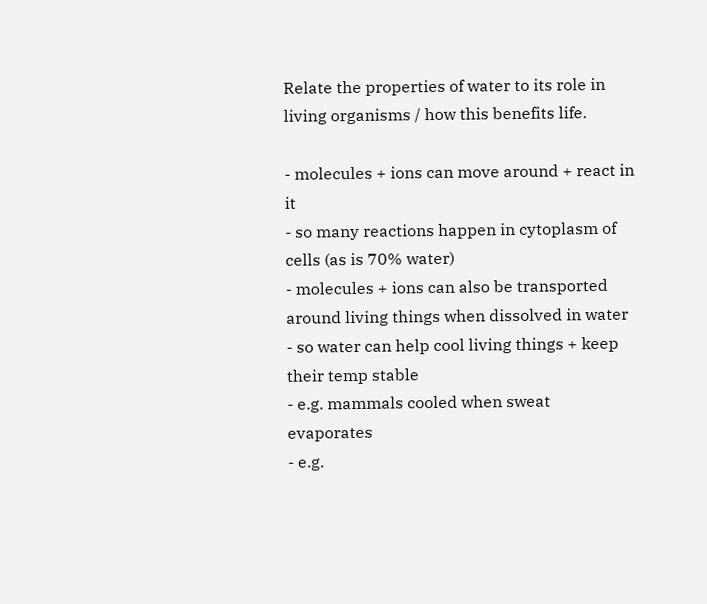Relate the properties of water to its role in living organisms / how this benefits life.

- molecules + ions can move around + react in it
- so many reactions happen in cytoplasm of cells (as is 70% water)
- molecules + ions can also be transported around living things when dissolved in water
- so water can help cool living things + keep their temp stable
- e.g. mammals cooled when sweat evaporates
- e.g.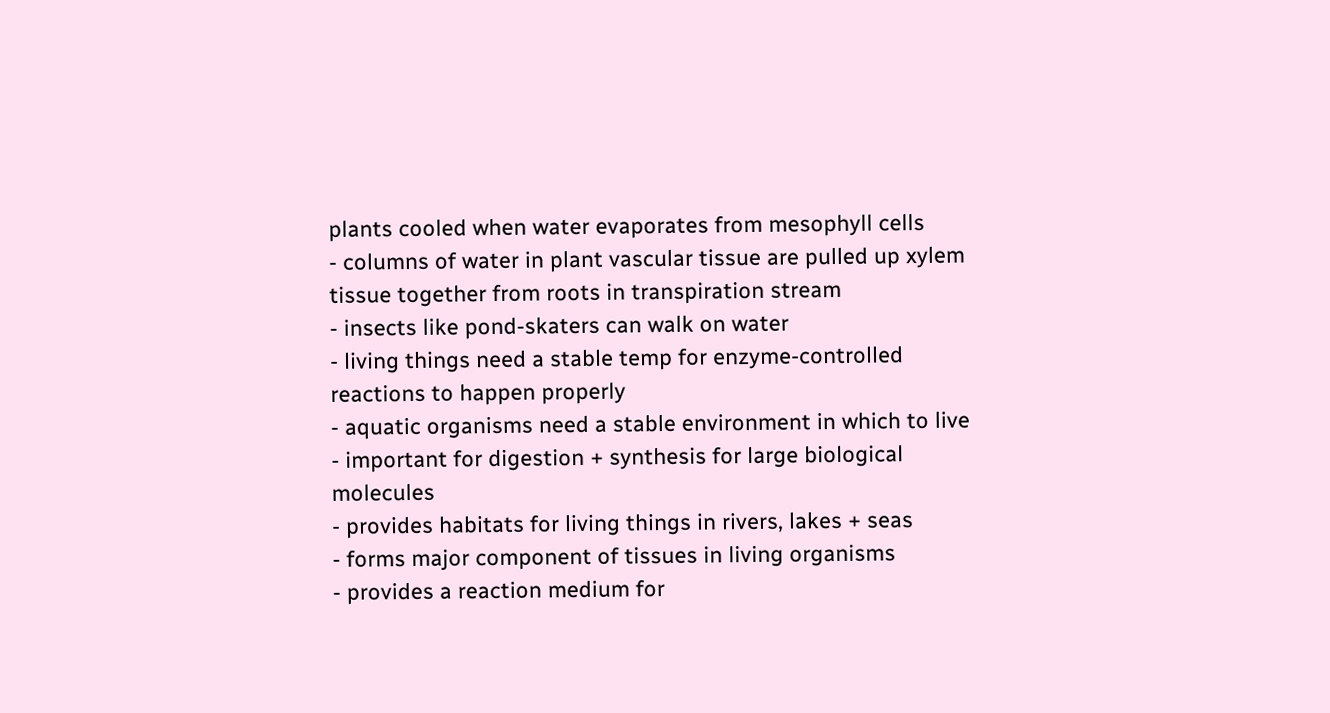plants cooled when water evaporates from mesophyll cells
- columns of water in plant vascular tissue are pulled up xylem tissue together from roots in transpiration stream
- insects like pond-skaters can walk on water
- living things need a stable temp for enzyme-controlled reactions to happen properly
- aquatic organisms need a stable environment in which to live
- important for digestion + synthesis for large biological molecules
- provides habitats for living things in rivers, lakes + seas
- forms major component of tissues in living organisms
- provides a reaction medium for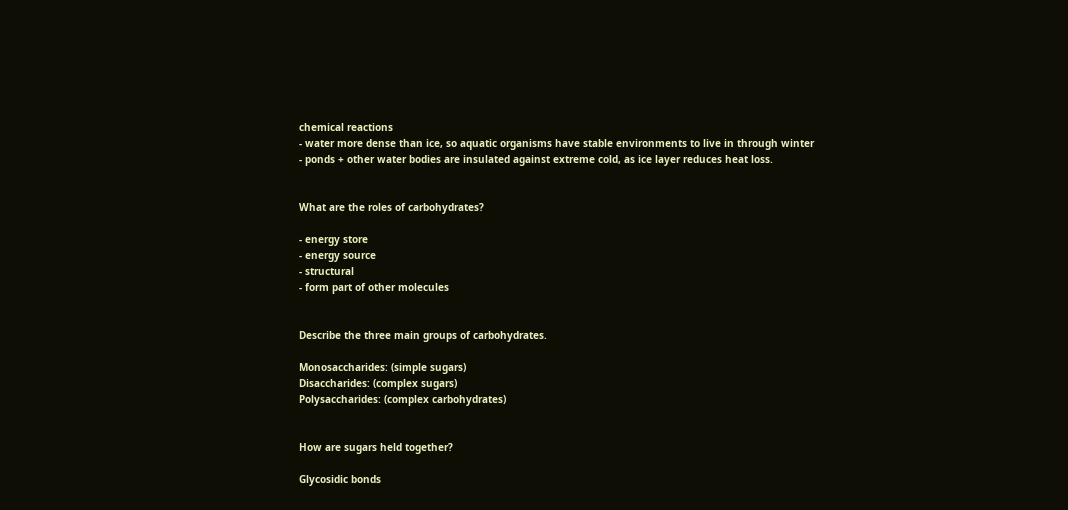chemical reactions
- water more dense than ice, so aquatic organisms have stable environments to live in through winter
- ponds + other water bodies are insulated against extreme cold, as ice layer reduces heat loss.


What are the roles of carbohydrates?

- energy store
- energy source
- structural
- form part of other molecules


Describe the three main groups of carbohydrates.

Monosaccharides: (simple sugars)
Disaccharides: (complex sugars)
Polysaccharides: (complex carbohydrates)


How are sugars held together?

Glycosidic bonds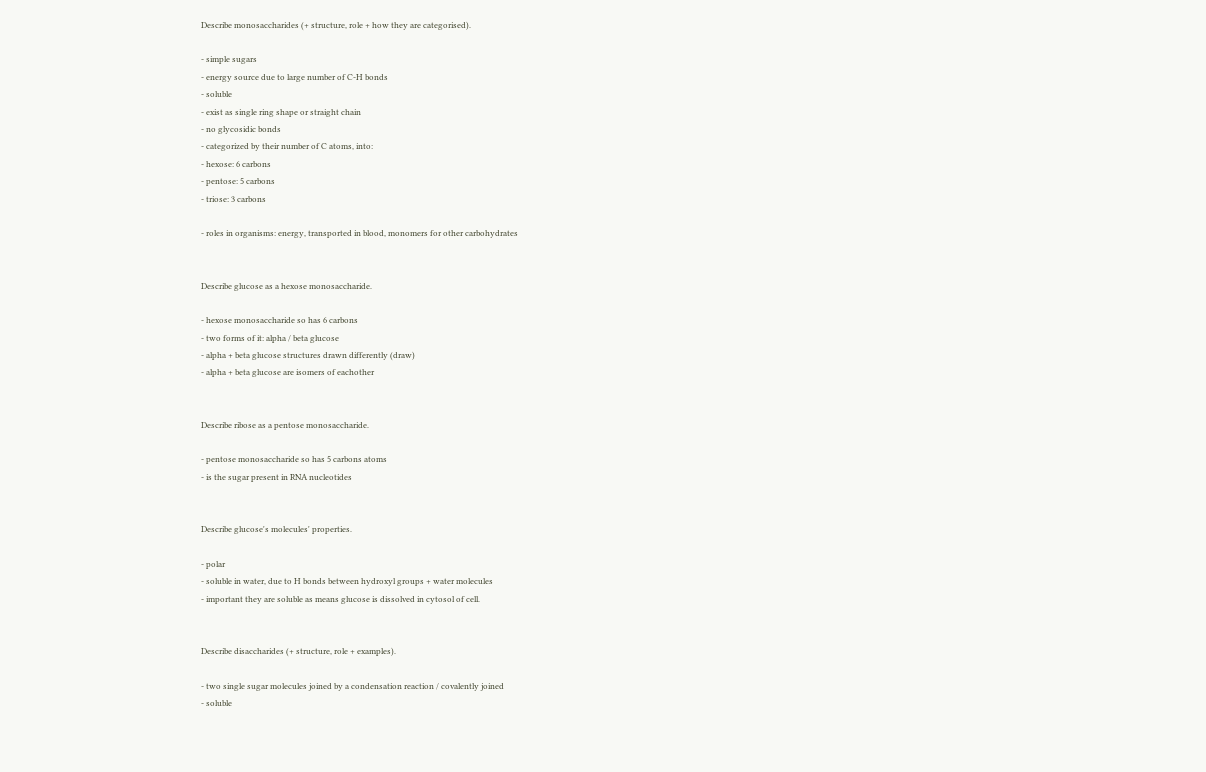Describe monosaccharides (+ structure, role + how they are categorised).

- simple sugars
- energy source due to large number of C-H bonds
- soluble
- exist as single ring shape or straight chain
- no glycosidic bonds
- categorized by their number of C atoms, into:
- hexose: 6 carbons
- pentose: 5 carbons
- triose: 3 carbons

- roles in organisms: energy, transported in blood, monomers for other carbohydrates


Describe glucose as a hexose monosaccharide.

- hexose monosaccharide so has 6 carbons
- two forms of it: alpha / beta glucose
- alpha + beta glucose structures drawn differently (draw)
- alpha + beta glucose are isomers of eachother


Describe ribose as a pentose monosaccharide.

- pentose monosaccharide so has 5 carbons atoms
- is the sugar present in RNA nucleotides


Describe glucose's molecules' properties.

- polar
- soluble in water, due to H bonds between hydroxyl groups + water molecules
- important they are soluble as means glucose is dissolved in cytosol of cell.


Describe disaccharides (+ structure, role + examples).

- two single sugar molecules joined by a condensation reaction / covalently joined
- soluble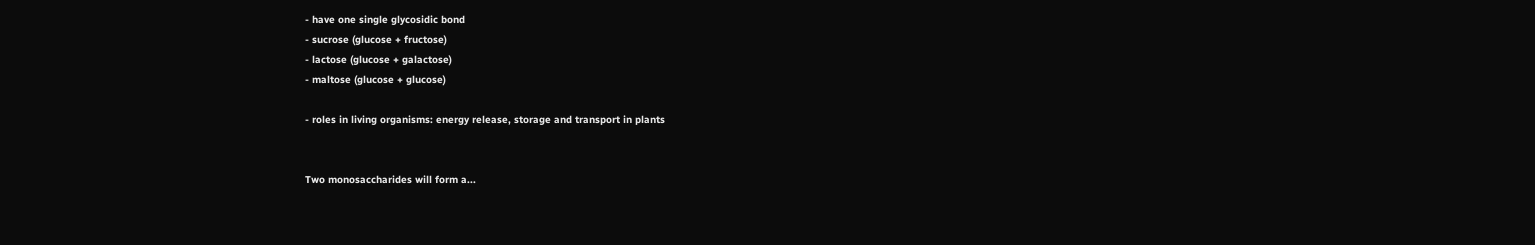- have one single glycosidic bond
- sucrose (glucose + fructose)
- lactose (glucose + galactose)
- maltose (glucose + glucose)

- roles in living organisms: energy release, storage and transport in plants


Two monosaccharides will form a...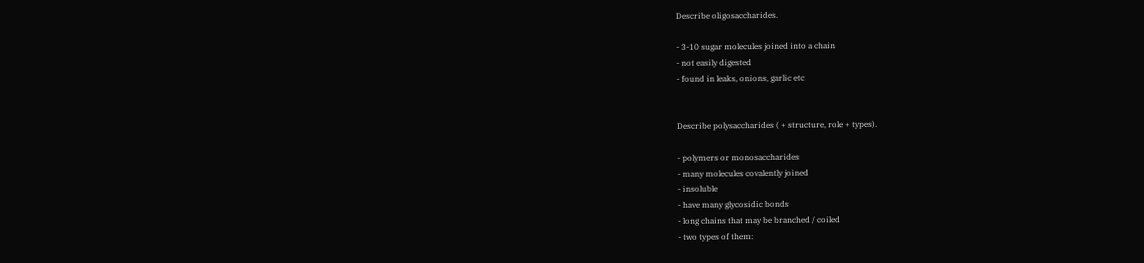Describe oligosaccharides.

- 3-10 sugar molecules joined into a chain
- not easily digested
- found in leaks, onions, garlic etc


Describe polysaccharides ( + structure, role + types).

- polymers or monosaccharides
- many molecules covalently joined
- insoluble
- have many glycosidic bonds
- long chains that may be branched / coiled
- two types of them: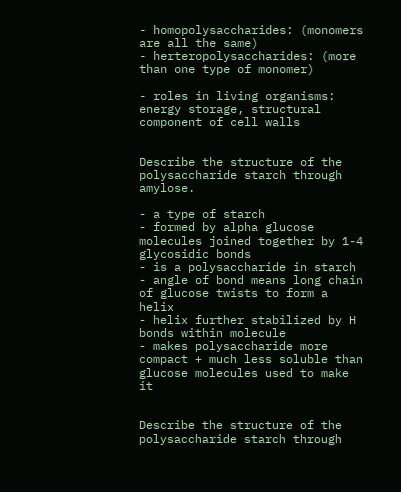- homopolysaccharides: (monomers are all the same)
- herteropolysaccharides: (more than one type of monomer)

- roles in living organisms: energy storage, structural component of cell walls


Describe the structure of the polysaccharide starch through amylose.

- a type of starch
- formed by alpha glucose molecules joined together by 1-4 glycosidic bonds
- is a polysaccharide in starch
- angle of bond means long chain of glucose twists to form a helix
- helix further stabilized by H bonds within molecule
- makes polysaccharide more compact + much less soluble than glucose molecules used to make it


Describe the structure of the polysaccharide starch through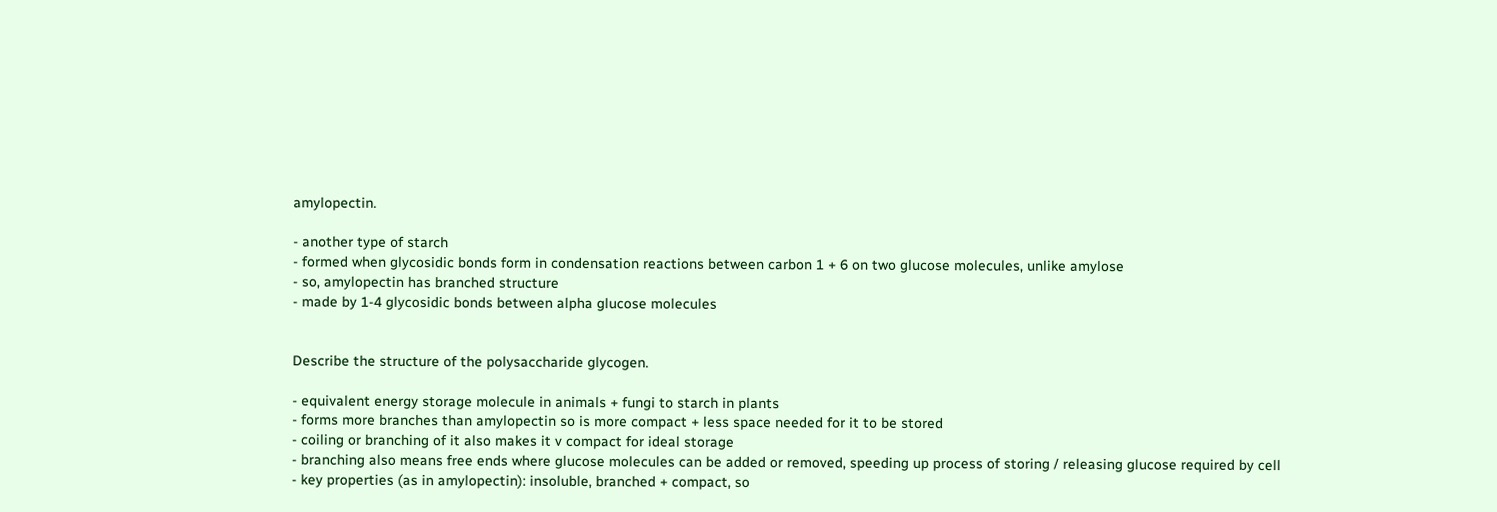amylopectin.

- another type of starch
- formed when glycosidic bonds form in condensation reactions between carbon 1 + 6 on two glucose molecules, unlike amylose
- so, amylopectin has branched structure
- made by 1-4 glycosidic bonds between alpha glucose molecules


Describe the structure of the polysaccharide glycogen.

- equivalent energy storage molecule in animals + fungi to starch in plants
- forms more branches than amylopectin so is more compact + less space needed for it to be stored
- coiling or branching of it also makes it v compact for ideal storage
- branching also means free ends where glucose molecules can be added or removed, speeding up process of storing / releasing glucose required by cell
- key properties (as in amylopectin): insoluble, branched + compact, so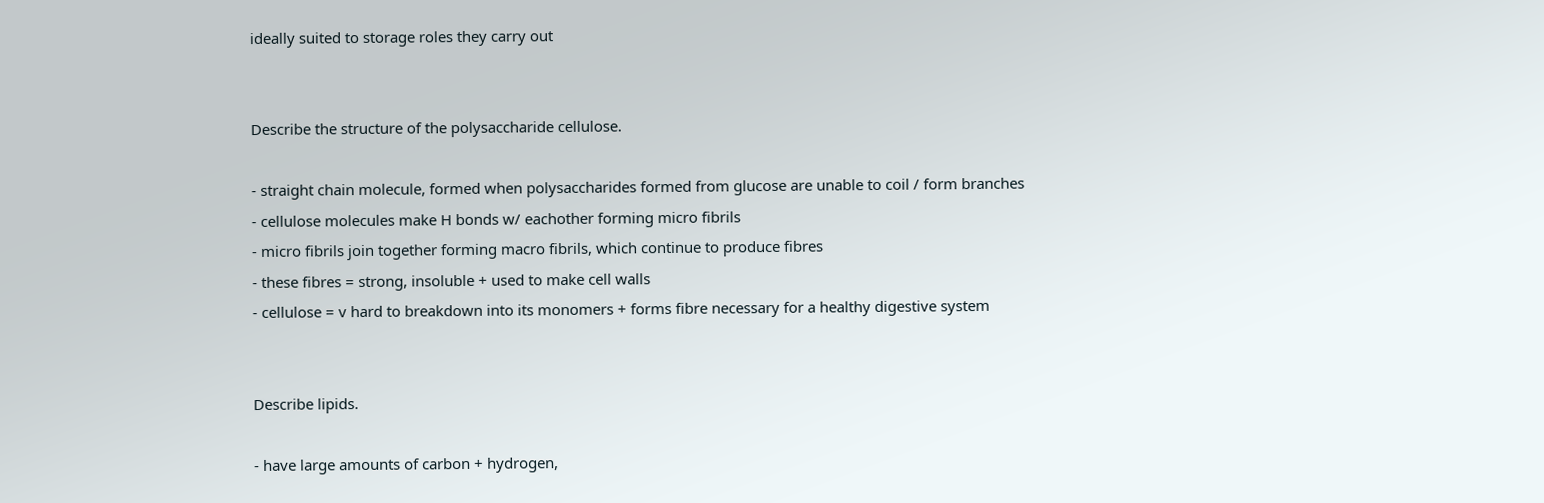ideally suited to storage roles they carry out


Describe the structure of the polysaccharide cellulose.

- straight chain molecule, formed when polysaccharides formed from glucose are unable to coil / form branches
- cellulose molecules make H bonds w/ eachother forming micro fibrils
- micro fibrils join together forming macro fibrils, which continue to produce fibres
- these fibres = strong, insoluble + used to make cell walls
- cellulose = v hard to breakdown into its monomers + forms fibre necessary for a healthy digestive system


Describe lipids.

- have large amounts of carbon + hydrogen,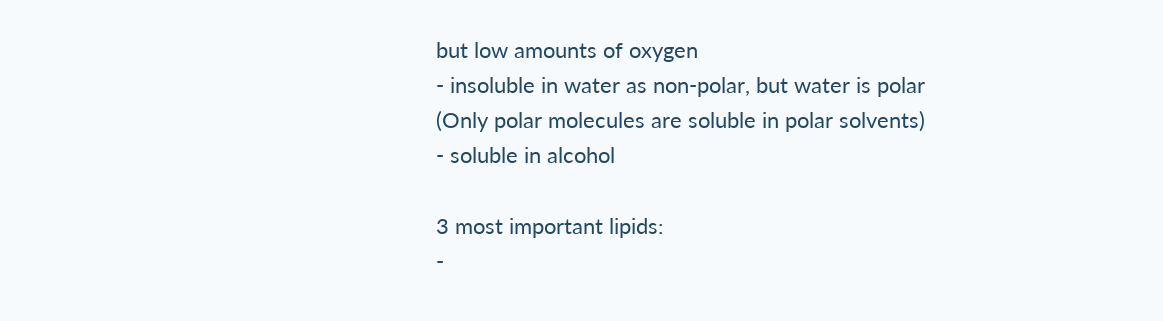but low amounts of oxygen
- insoluble in water as non-polar, but water is polar
(Only polar molecules are soluble in polar solvents)
- soluble in alcohol

3 most important lipids:
-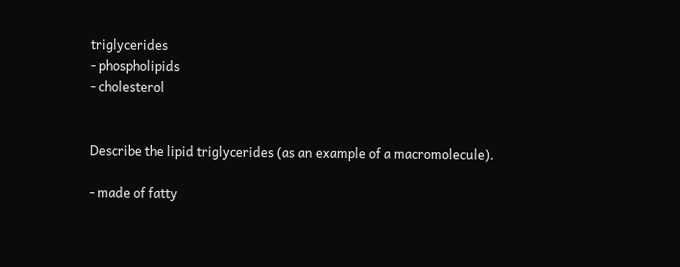triglycerides
- phospholipids
- cholesterol


Describe the lipid triglycerides (as an example of a macromolecule).

- made of fatty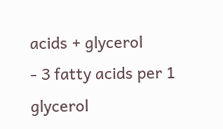acids + glycerol
- 3 fatty acids per 1 glycerol